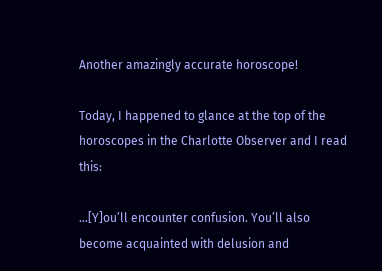Another amazingly accurate horoscope!

Today, I happened to glance at the top of the horoscopes in the Charlotte Observer and I read this:

…[Y]ou’ll encounter confusion. You’ll also become acquainted with delusion and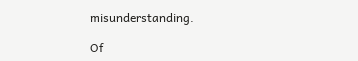misunderstanding.

Of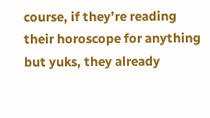course, if they’re reading their horoscope for anything but yuks, they already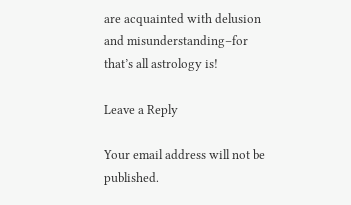are acquainted with delusion and misunderstanding–for that’s all astrology is!

Leave a Reply

Your email address will not be published.